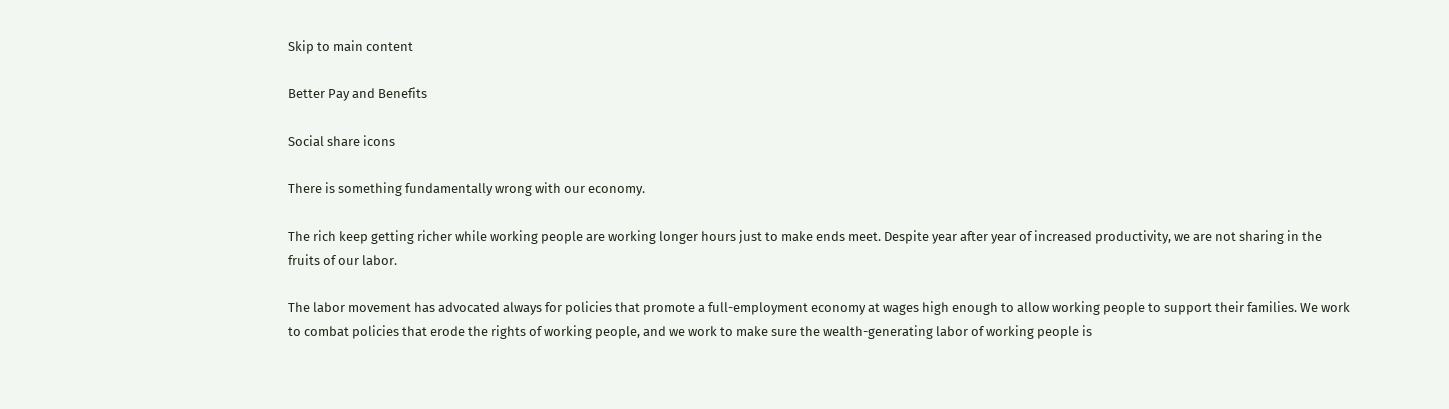Skip to main content

Better Pay and Benefits

Social share icons

There is something fundamentally wrong with our economy.

The rich keep getting richer while working people are working longer hours just to make ends meet. Despite year after year of increased productivity, we are not sharing in the fruits of our labor.

The labor movement has advocated always for policies that promote a full-employment economy at wages high enough to allow working people to support their families. We work to combat policies that erode the rights of working people, and we work to make sure the wealth-generating labor of working people is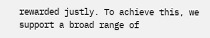rewarded justly. To achieve this, we support a broad range of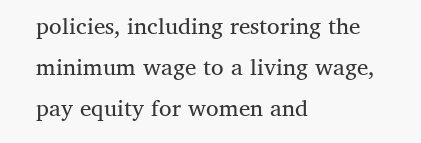policies, including restoring the minimum wage to a living wage, pay equity for women and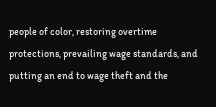people of color, restoring overtime protections, prevailing wage standards, and putting an end to wage theft and the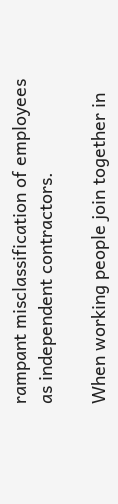rampant misclassification of employees as independent contractors.

When working people join together in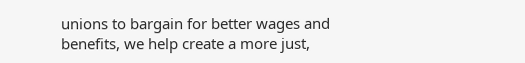unions to bargain for better wages and benefits, we help create a more just,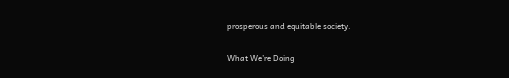prosperous and equitable society.

What We’re Doing